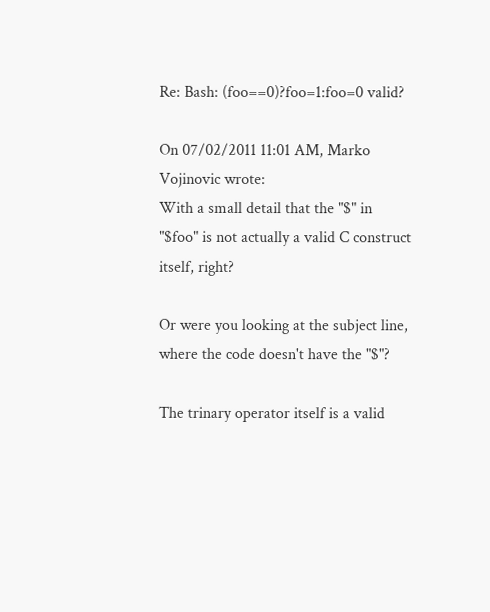Re: Bash: (foo==0)?foo=1:foo=0 valid?

On 07/02/2011 11:01 AM, Marko Vojinovic wrote:
With a small detail that the "$" in "$foo" is not actually a valid C construct
itself, right?

Or were you looking at the subject line, where the code doesn't have the "$"?

The trinary operator itself is a valid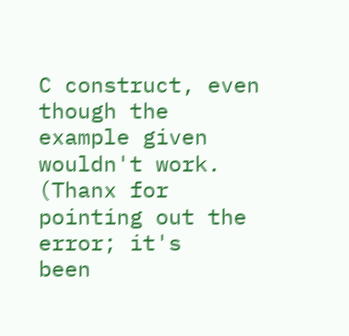C construct, even though the
example given wouldn't work. (Thanx for pointing out the error; it's
been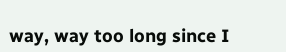way, way too long since I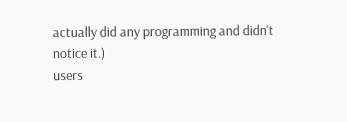actually did any programming and didn't
notice it.)
users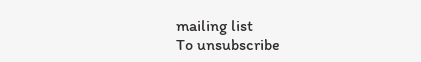mailing list
To unsubscribe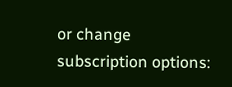or change subscription options: